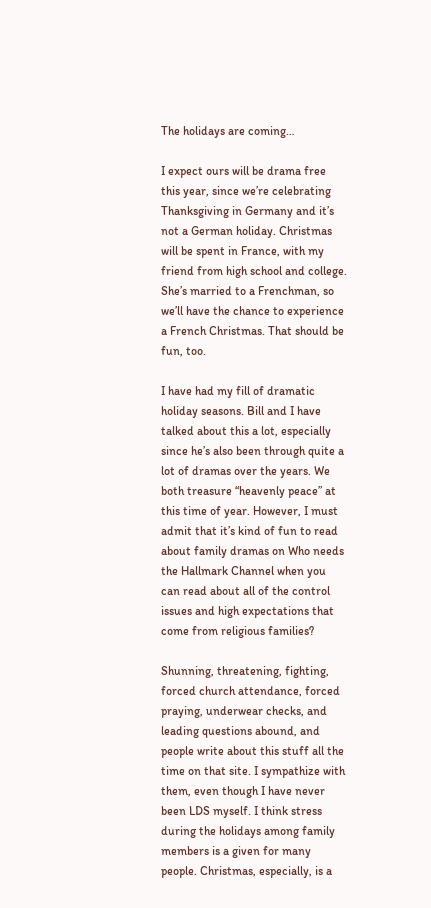The holidays are coming…

I expect ours will be drama free this year, since we’re celebrating Thanksgiving in Germany and it’s not a German holiday. Christmas will be spent in France, with my friend from high school and college. She’s married to a Frenchman, so we’ll have the chance to experience a French Christmas. That should be fun, too.

I have had my fill of dramatic holiday seasons. Bill and I have talked about this a lot, especially since he’s also been through quite a lot of dramas over the years. We both treasure “heavenly peace” at this time of year. However, I must admit that it’s kind of fun to read about family dramas on Who needs the Hallmark Channel when you can read about all of the control issues and high expectations that come from religious families?

Shunning, threatening, fighting, forced church attendance, forced praying, underwear checks, and leading questions abound, and people write about this stuff all the time on that site. I sympathize with them, even though I have never been LDS myself. I think stress during the holidays among family members is a given for many people. Christmas, especially, is a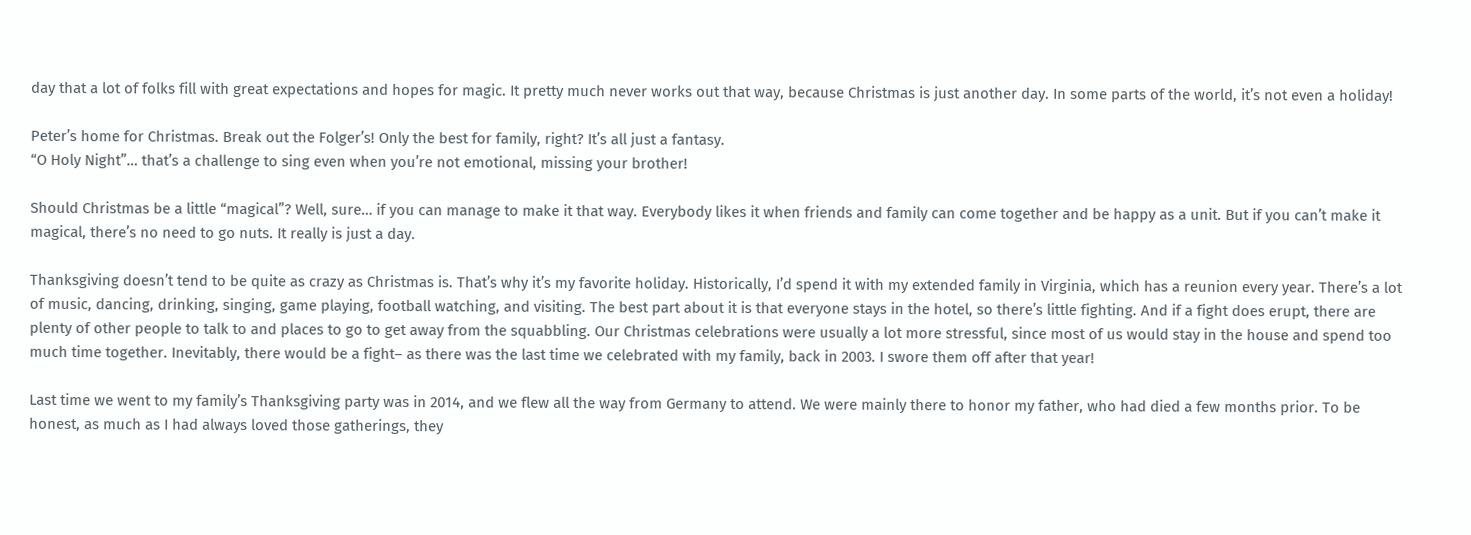day that a lot of folks fill with great expectations and hopes for magic. It pretty much never works out that way, because Christmas is just another day. In some parts of the world, it’s not even a holiday!

Peter’s home for Christmas. Break out the Folger’s! Only the best for family, right? It’s all just a fantasy.
“O Holy Night”… that’s a challenge to sing even when you’re not emotional, missing your brother!

Should Christmas be a little “magical”? Well, sure… if you can manage to make it that way. Everybody likes it when friends and family can come together and be happy as a unit. But if you can’t make it magical, there’s no need to go nuts. It really is just a day.

Thanksgiving doesn’t tend to be quite as crazy as Christmas is. That’s why it’s my favorite holiday. Historically, I’d spend it with my extended family in Virginia, which has a reunion every year. There’s a lot of music, dancing, drinking, singing, game playing, football watching, and visiting. The best part about it is that everyone stays in the hotel, so there’s little fighting. And if a fight does erupt, there are plenty of other people to talk to and places to go to get away from the squabbling. Our Christmas celebrations were usually a lot more stressful, since most of us would stay in the house and spend too much time together. Inevitably, there would be a fight– as there was the last time we celebrated with my family, back in 2003. I swore them off after that year!

Last time we went to my family’s Thanksgiving party was in 2014, and we flew all the way from Germany to attend. We were mainly there to honor my father, who had died a few months prior. To be honest, as much as I had always loved those gatherings, they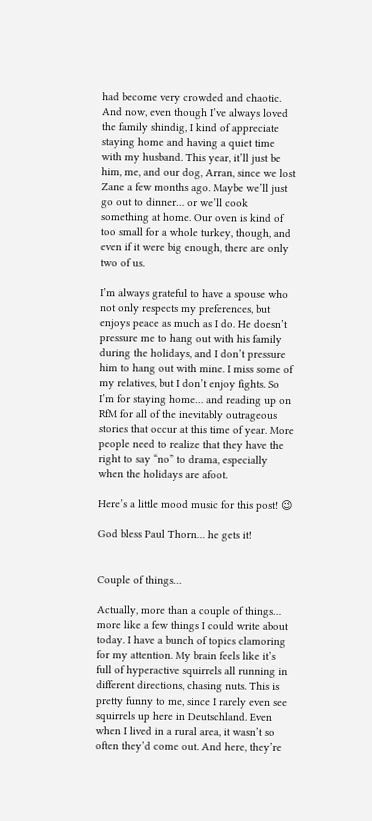had become very crowded and chaotic. And now, even though I’ve always loved the family shindig, I kind of appreciate staying home and having a quiet time with my husband. This year, it’ll just be him, me, and our dog, Arran, since we lost Zane a few months ago. Maybe we’ll just go out to dinner… or we’ll cook something at home. Our oven is kind of too small for a whole turkey, though, and even if it were big enough, there are only two of us.

I’m always grateful to have a spouse who not only respects my preferences, but enjoys peace as much as I do. He doesn’t pressure me to hang out with his family during the holidays, and I don’t pressure him to hang out with mine. I miss some of my relatives, but I don’t enjoy fights. So I’m for staying home… and reading up on RfM for all of the inevitably outrageous stories that occur at this time of year. More people need to realize that they have the right to say “no” to drama, especially when the holidays are afoot.

Here’s a little mood music for this post! 😉

God bless Paul Thorn… he gets it!


Couple of things…

Actually, more than a couple of things… more like a few things I could write about today. I have a bunch of topics clamoring for my attention. My brain feels like it’s full of hyperactive squirrels all running in different directions, chasing nuts. This is pretty funny to me, since I rarely even see squirrels up here in Deutschland. Even when I lived in a rural area, it wasn’t so often they’d come out. And here, they’re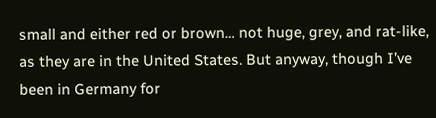small and either red or brown… not huge, grey, and rat-like, as they are in the United States. But anyway, though I’ve been in Germany for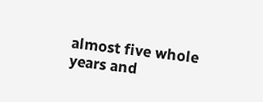almost five whole years and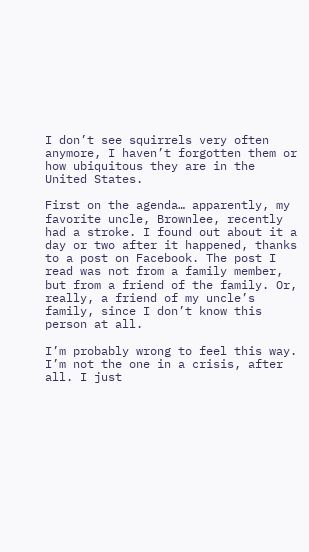I don’t see squirrels very often anymore, I haven’t forgotten them or how ubiquitous they are in the United States.

First on the agenda… apparently, my favorite uncle, Brownlee, recently had a stroke. I found out about it a day or two after it happened, thanks to a post on Facebook. The post I read was not from a family member, but from a friend of the family. Or, really, a friend of my uncle’s family, since I don’t know this person at all.

I’m probably wrong to feel this way. I’m not the one in a crisis, after all. I just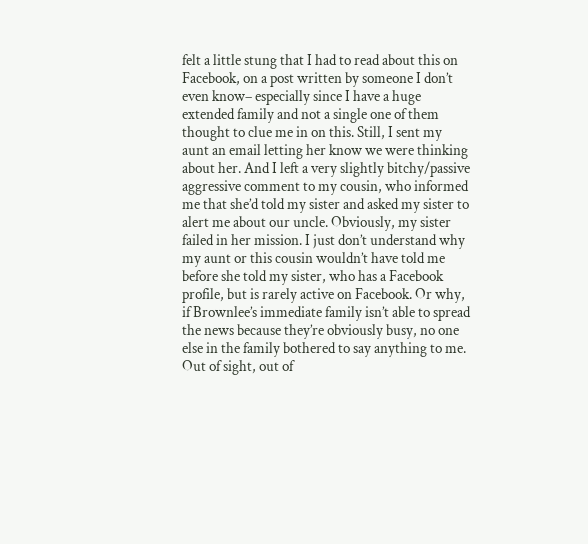felt a little stung that I had to read about this on Facebook, on a post written by someone I don’t even know– especially since I have a huge extended family and not a single one of them thought to clue me in on this. Still, I sent my aunt an email letting her know we were thinking about her. And I left a very slightly bitchy/passive aggressive comment to my cousin, who informed me that she’d told my sister and asked my sister to alert me about our uncle. Obviously, my sister failed in her mission. I just don’t understand why my aunt or this cousin wouldn’t have told me before she told my sister, who has a Facebook profile, but is rarely active on Facebook. Or why, if Brownlee’s immediate family isn’t able to spread the news because they’re obviously busy, no one else in the family bothered to say anything to me. Out of sight, out of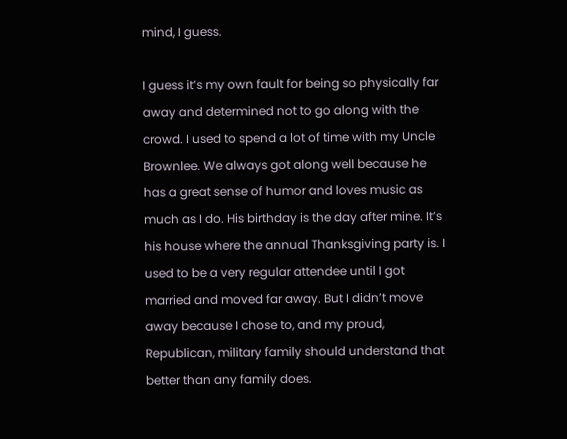mind, I guess.

I guess it’s my own fault for being so physically far away and determined not to go along with the crowd. I used to spend a lot of time with my Uncle Brownlee. We always got along well because he has a great sense of humor and loves music as much as I do. His birthday is the day after mine. It’s his house where the annual Thanksgiving party is. I used to be a very regular attendee until I got married and moved far away. But I didn’t move away because I chose to, and my proud, Republican, military family should understand that better than any family does.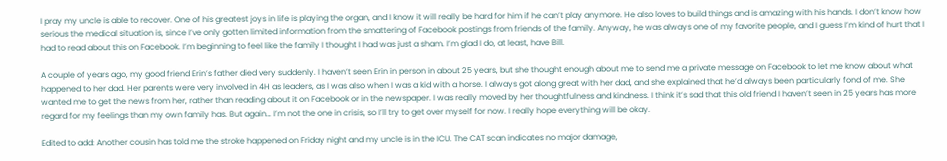I pray my uncle is able to recover. One of his greatest joys in life is playing the organ, and I know it will really be hard for him if he can’t play anymore. He also loves to build things and is amazing with his hands. I don’t know how serious the medical situation is, since I’ve only gotten limited information from the smattering of Facebook postings from friends of the family. Anyway, he was always one of my favorite people, and I guess I’m kind of hurt that I had to read about this on Facebook. I’m beginning to feel like the family I thought I had was just a sham. I’m glad I do, at least, have Bill.

A couple of years ago, my good friend Erin’s father died very suddenly. I haven’t seen Erin in person in about 25 years, but she thought enough about me to send me a private message on Facebook to let me know about what happened to her dad. Her parents were very involved in 4H as leaders, as I was also when I was a kid with a horse. I always got along great with her dad, and she explained that he’d always been particularly fond of me. She wanted me to get the news from her, rather than reading about it on Facebook or in the newspaper. I was really moved by her thoughtfulness and kindness. I think it’s sad that this old friend I haven’t seen in 25 years has more regard for my feelings than my own family has. But again… I’m not the one in crisis, so I’ll try to get over myself for now. I really hope everything will be okay.

Edited to add: Another cousin has told me the stroke happened on Friday night and my uncle is in the ICU. The CAT scan indicates no major damage,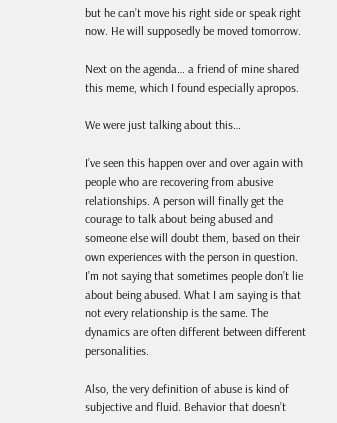but he can’t move his right side or speak right now. He will supposedly be moved tomorrow.

Next on the agenda… a friend of mine shared this meme, which I found especially apropos.

We were just talking about this…

I’ve seen this happen over and over again with people who are recovering from abusive relationships. A person will finally get the courage to talk about being abused and someone else will doubt them, based on their own experiences with the person in question. I’m not saying that sometimes people don’t lie about being abused. What I am saying is that not every relationship is the same. The dynamics are often different between different personalities.

Also, the very definition of abuse is kind of subjective and fluid. Behavior that doesn’t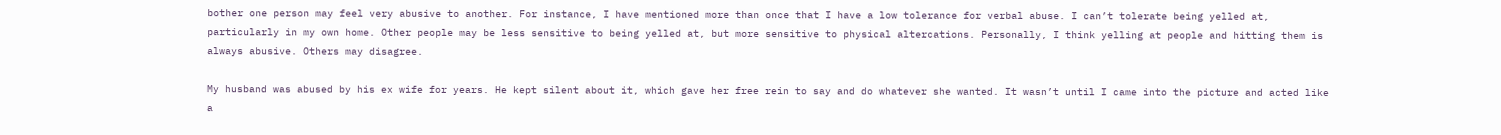bother one person may feel very abusive to another. For instance, I have mentioned more than once that I have a low tolerance for verbal abuse. I can’t tolerate being yelled at, particularly in my own home. Other people may be less sensitive to being yelled at, but more sensitive to physical altercations. Personally, I think yelling at people and hitting them is always abusive. Others may disagree.

My husband was abused by his ex wife for years. He kept silent about it, which gave her free rein to say and do whatever she wanted. It wasn’t until I came into the picture and acted like a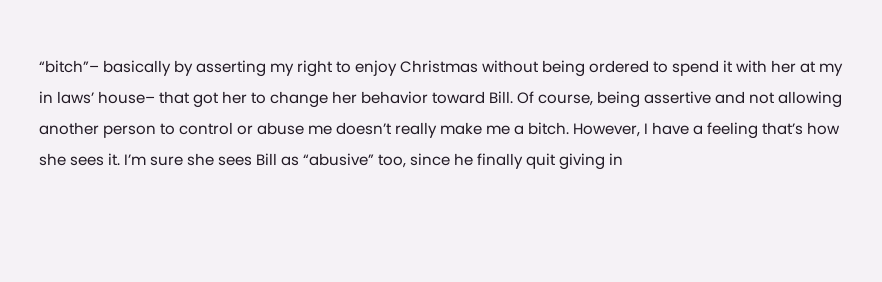“bitch”– basically by asserting my right to enjoy Christmas without being ordered to spend it with her at my in laws’ house– that got her to change her behavior toward Bill. Of course, being assertive and not allowing another person to control or abuse me doesn’t really make me a bitch. However, I have a feeling that’s how she sees it. I’m sure she sees Bill as “abusive” too, since he finally quit giving in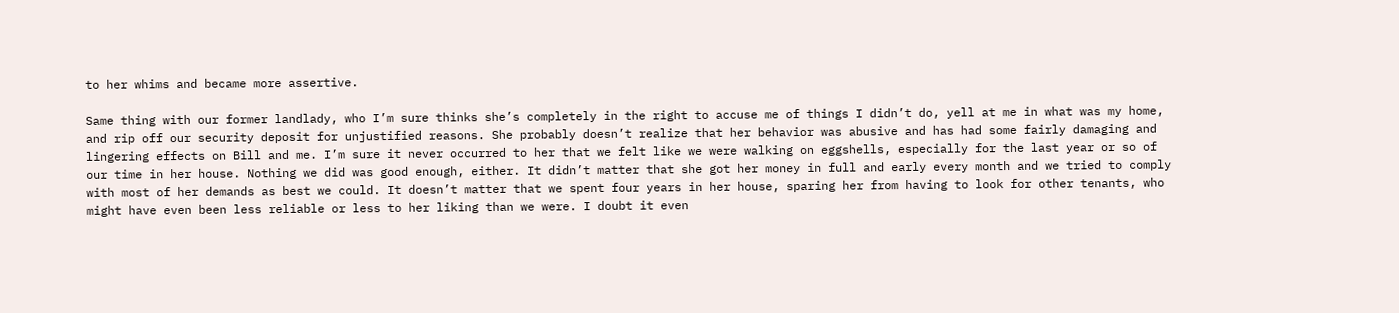to her whims and became more assertive.

Same thing with our former landlady, who I’m sure thinks she’s completely in the right to accuse me of things I didn’t do, yell at me in what was my home, and rip off our security deposit for unjustified reasons. She probably doesn’t realize that her behavior was abusive and has had some fairly damaging and lingering effects on Bill and me. I’m sure it never occurred to her that we felt like we were walking on eggshells, especially for the last year or so of our time in her house. Nothing we did was good enough, either. It didn’t matter that she got her money in full and early every month and we tried to comply with most of her demands as best we could. It doesn’t matter that we spent four years in her house, sparing her from having to look for other tenants, who might have even been less reliable or less to her liking than we were. I doubt it even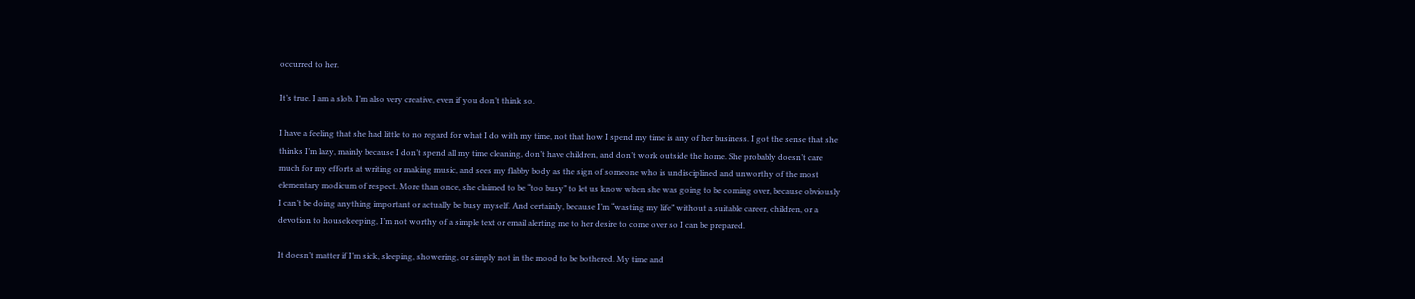occurred to her.

It’s true. I am a slob. I’m also very creative, even if you don’t think so.

I have a feeling that she had little to no regard for what I do with my time, not that how I spend my time is any of her business. I got the sense that she thinks I’m lazy, mainly because I don’t spend all my time cleaning, don’t have children, and don’t work outside the home. She probably doesn’t care much for my efforts at writing or making music, and sees my flabby body as the sign of someone who is undisciplined and unworthy of the most elementary modicum of respect. More than once, she claimed to be “too busy” to let us know when she was going to be coming over, because obviously I can’t be doing anything important or actually be busy myself. And certainly, because I’m “wasting my life” without a suitable career, children, or a devotion to housekeeping, I’m not worthy of a simple text or email alerting me to her desire to come over so I can be prepared.

It doesn’t matter if I’m sick, sleeping, showering, or simply not in the mood to be bothered. My time and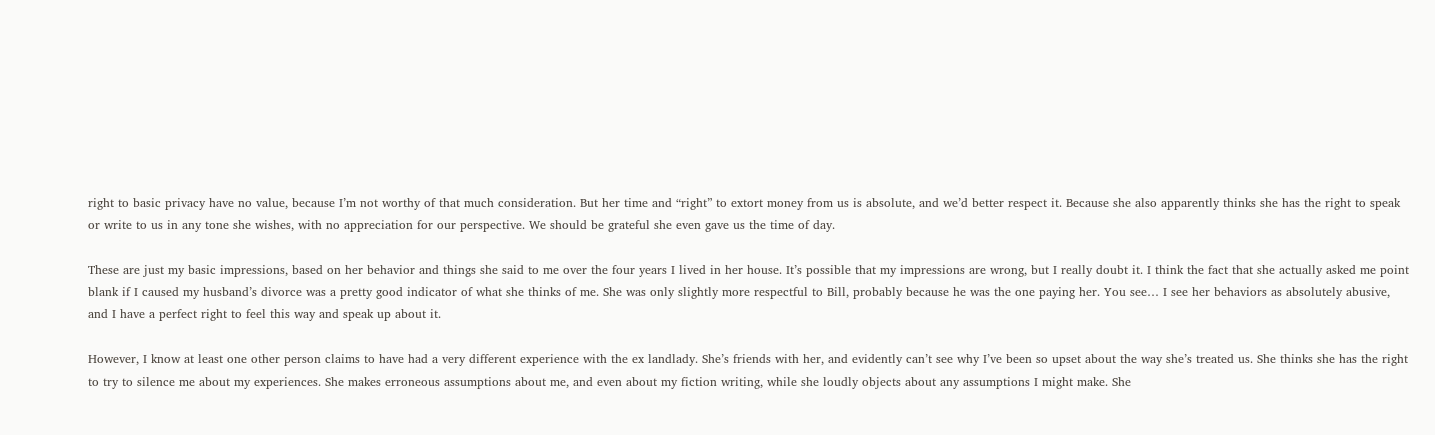right to basic privacy have no value, because I’m not worthy of that much consideration. But her time and “right” to extort money from us is absolute, and we’d better respect it. Because she also apparently thinks she has the right to speak or write to us in any tone she wishes, with no appreciation for our perspective. We should be grateful she even gave us the time of day.

These are just my basic impressions, based on her behavior and things she said to me over the four years I lived in her house. It’s possible that my impressions are wrong, but I really doubt it. I think the fact that she actually asked me point blank if I caused my husband’s divorce was a pretty good indicator of what she thinks of me. She was only slightly more respectful to Bill, probably because he was the one paying her. You see… I see her behaviors as absolutely abusive, and I have a perfect right to feel this way and speak up about it.

However, I know at least one other person claims to have had a very different experience with the ex landlady. She’s friends with her, and evidently can’t see why I’ve been so upset about the way she’s treated us. She thinks she has the right to try to silence me about my experiences. She makes erroneous assumptions about me, and even about my fiction writing, while she loudly objects about any assumptions I might make. She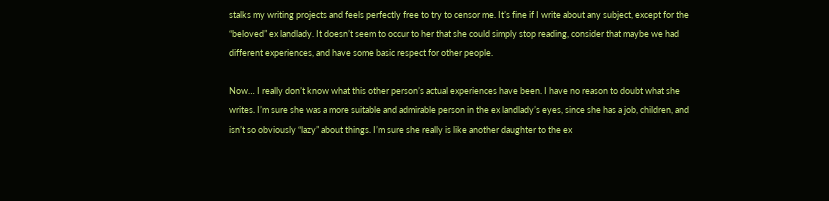stalks my writing projects and feels perfectly free to try to censor me. It’s fine if I write about any subject, except for the “beloved” ex landlady. It doesn’t seem to occur to her that she could simply stop reading, consider that maybe we had different experiences, and have some basic respect for other people.

Now… I really don’t know what this other person’s actual experiences have been. I have no reason to doubt what she writes. I’m sure she was a more suitable and admirable person in the ex landlady’s eyes, since she has a job, children, and isn’t so obviously “lazy” about things. I’m sure she really is like another daughter to the ex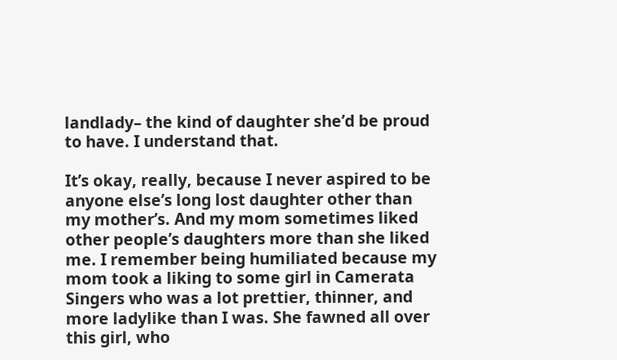landlady– the kind of daughter she’d be proud to have. I understand that.

It’s okay, really, because I never aspired to be anyone else’s long lost daughter other than my mother’s. And my mom sometimes liked other people’s daughters more than she liked me. I remember being humiliated because my mom took a liking to some girl in Camerata Singers who was a lot prettier, thinner, and more ladylike than I was. She fawned all over this girl, who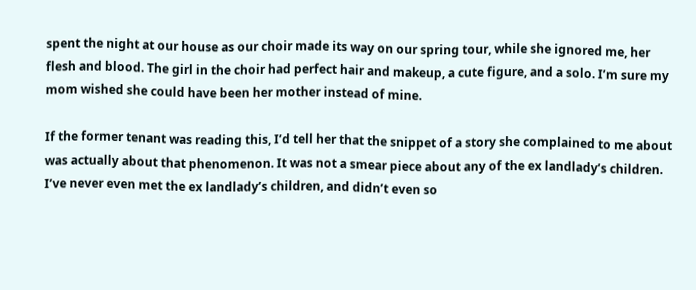spent the night at our house as our choir made its way on our spring tour, while she ignored me, her flesh and blood. The girl in the choir had perfect hair and makeup, a cute figure, and a solo. I’m sure my mom wished she could have been her mother instead of mine.

If the former tenant was reading this, I’d tell her that the snippet of a story she complained to me about was actually about that phenomenon. It was not a smear piece about any of the ex landlady’s children. I’ve never even met the ex landlady’s children, and didn’t even so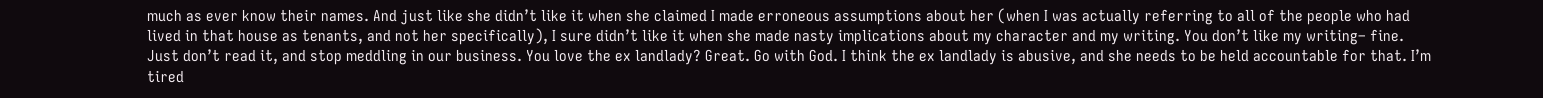much as ever know their names. And just like she didn’t like it when she claimed I made erroneous assumptions about her (when I was actually referring to all of the people who had lived in that house as tenants, and not her specifically), I sure didn’t like it when she made nasty implications about my character and my writing. You don’t like my writing– fine. Just don’t read it, and stop meddling in our business. You love the ex landlady? Great. Go with God. I think the ex landlady is abusive, and she needs to be held accountable for that. I’m tired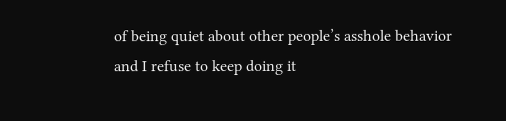of being quiet about other people’s asshole behavior and I refuse to keep doing it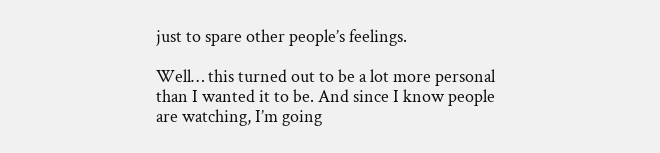just to spare other people’s feelings.

Well… this turned out to be a lot more personal than I wanted it to be. And since I know people are watching, I’m going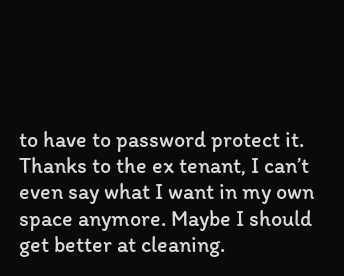to have to password protect it. Thanks to the ex tenant, I can’t even say what I want in my own space anymore. Maybe I should get better at cleaning.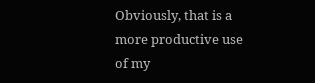Obviously, that is a more productive use of my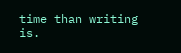time than writing is.